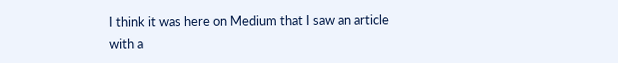I think it was here on Medium that I saw an article with a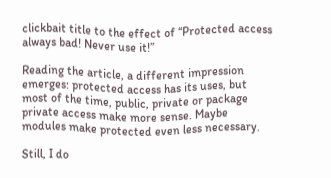clickbait title to the effect of “Protected access always bad! Never use it!”

Reading the article, a different impression emerges: protected access has its uses, but most of the time, public, private or package private access make more sense. Maybe modules make protected even less necessary.

Still, I do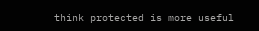think protected is more useful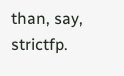than, say, strictfp.